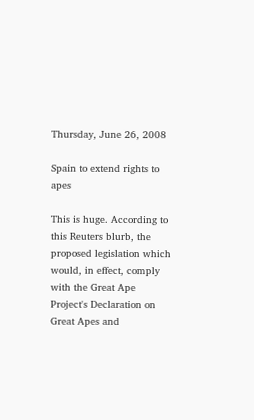Thursday, June 26, 2008

Spain to extend rights to apes

This is huge. According to this Reuters blurb, the proposed legislation which would, in effect, comply with the Great Ape Project's Declaration on Great Apes and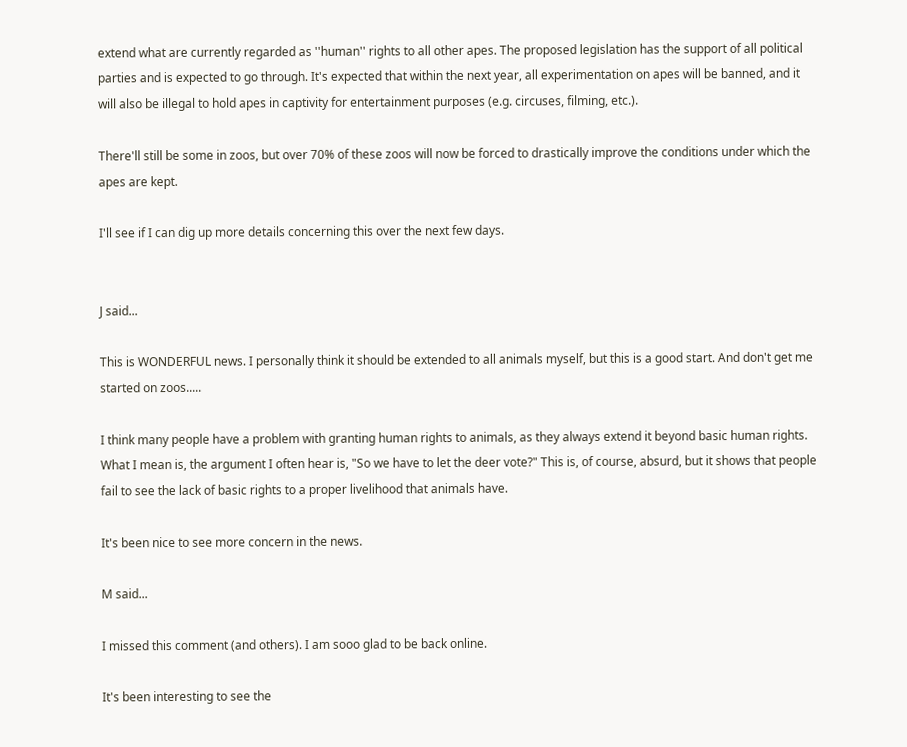extend what are currently regarded as ''human'' rights to all other apes. The proposed legislation has the support of all political parties and is expected to go through. It's expected that within the next year, all experimentation on apes will be banned, and it will also be illegal to hold apes in captivity for entertainment purposes (e.g. circuses, filming, etc.).

There'll still be some in zoos, but over 70% of these zoos will now be forced to drastically improve the conditions under which the apes are kept.

I'll see if I can dig up more details concerning this over the next few days.


J said...

This is WONDERFUL news. I personally think it should be extended to all animals myself, but this is a good start. And don't get me started on zoos.....

I think many people have a problem with granting human rights to animals, as they always extend it beyond basic human rights. What I mean is, the argument I often hear is, "So we have to let the deer vote?" This is, of course, absurd, but it shows that people fail to see the lack of basic rights to a proper livelihood that animals have.

It's been nice to see more concern in the news.

M said...

I missed this comment (and others). I am sooo glad to be back online.

It's been interesting to see the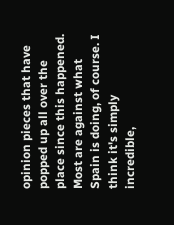opinion pieces that have popped up all over the place since this happened. Most are against what Spain is doing, of course. I think it's simply incredible,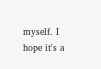myself. I hope it's a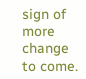sign of more change to come.